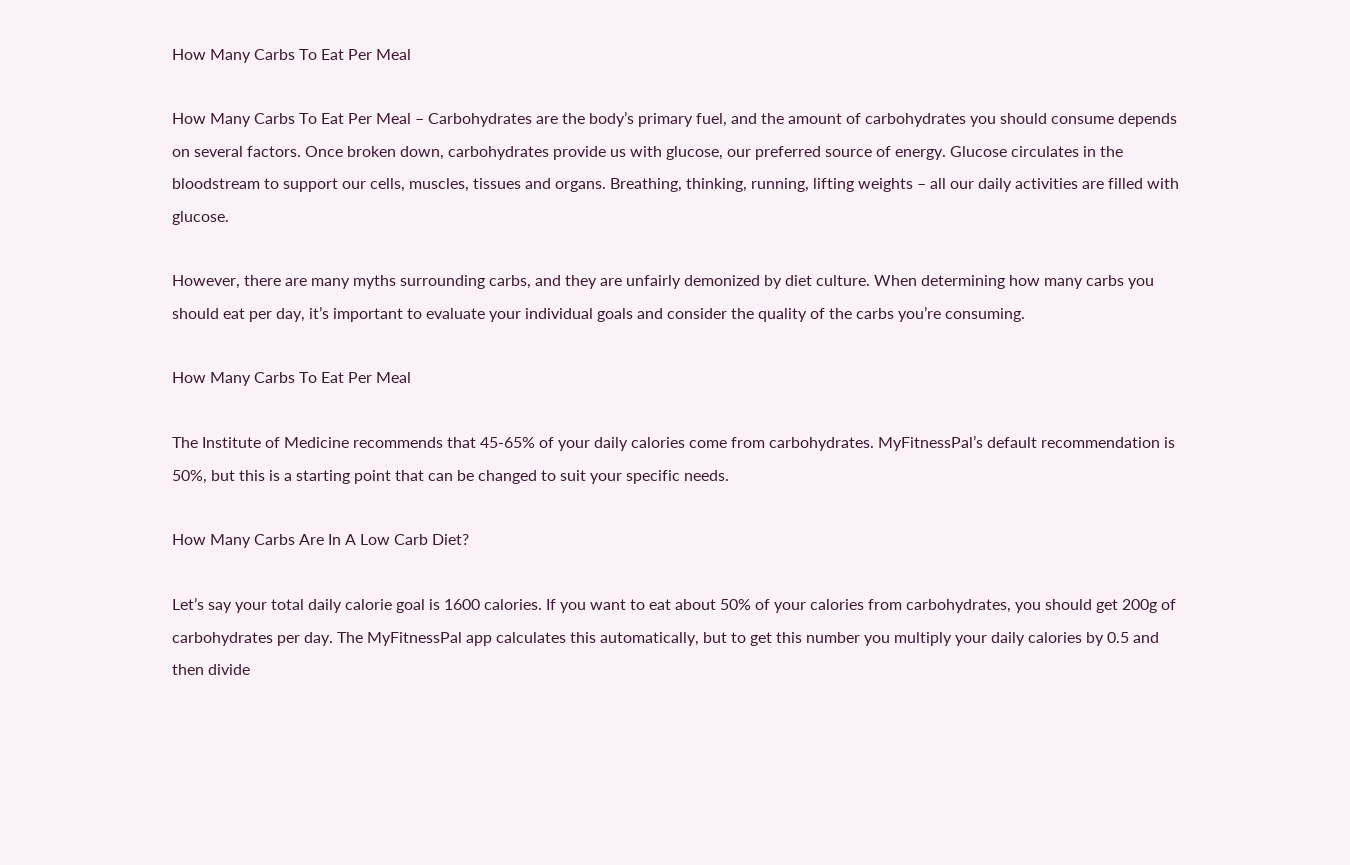How Many Carbs To Eat Per Meal

How Many Carbs To Eat Per Meal – Carbohydrates are the body’s primary fuel, and the amount of carbohydrates you should consume depends on several factors. Once broken down, carbohydrates provide us with glucose, our preferred source of energy. Glucose circulates in the bloodstream to support our cells, muscles, tissues and organs. Breathing, thinking, running, lifting weights – all our daily activities are filled with glucose.

However, there are many myths surrounding carbs, and they are unfairly demonized by diet culture. When determining how many carbs you should eat per day, it’s important to evaluate your individual goals and consider the quality of the carbs you’re consuming.

How Many Carbs To Eat Per Meal

The Institute of Medicine recommends that 45-65% of your daily calories come from carbohydrates. MyFitnessPal’s default recommendation is 50%, but this is a starting point that can be changed to suit your specific needs.

How Many Carbs Are In A Low Carb Diet?

Let’s say your total daily calorie goal is 1600 calories. If you want to eat about 50% of your calories from carbohydrates, you should get 200g of carbohydrates per day. The MyFitnessPal app calculates this automatically, but to get this number you multiply your daily calories by 0.5 and then divide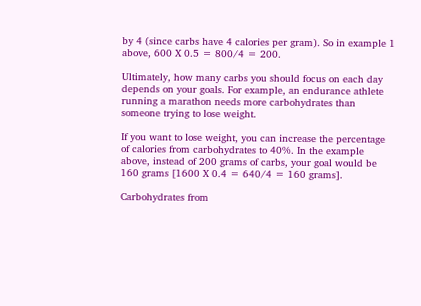by 4 (since carbs have 4 calories per gram). So in example 1 above, 600 X 0.5 = 800/4 = 200.

Ultimately, how many carbs you should focus on each day depends on your goals. For example, an endurance athlete running a marathon needs more carbohydrates than someone trying to lose weight.

If you want to lose weight, you can increase the percentage of calories from carbohydrates to 40%. In the example above, instead of 200 grams of carbs, your goal would be 160 grams [1600 X 0.4 = 640/4 = 160 grams].

Carbohydrates from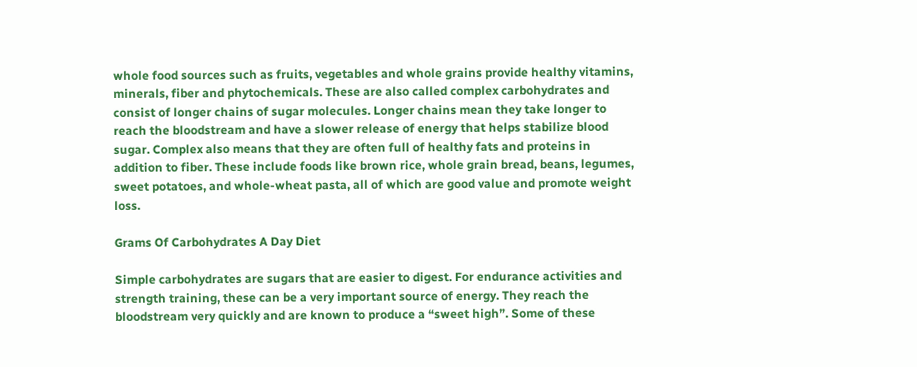whole food sources such as fruits, vegetables and whole grains provide healthy vitamins, minerals, fiber and phytochemicals. These are also called complex carbohydrates and consist of longer chains of sugar molecules. Longer chains mean they take longer to reach the bloodstream and have a slower release of energy that helps stabilize blood sugar. Complex also means that they are often full of healthy fats and proteins in addition to fiber. These include foods like brown rice, whole grain bread, beans, legumes, sweet potatoes, and whole-wheat pasta, all of which are good value and promote weight loss.

Grams Of Carbohydrates A Day Diet

Simple carbohydrates are sugars that are easier to digest. For endurance activities and strength training, these can be a very important source of energy. They reach the bloodstream very quickly and are known to produce a “sweet high”. Some of these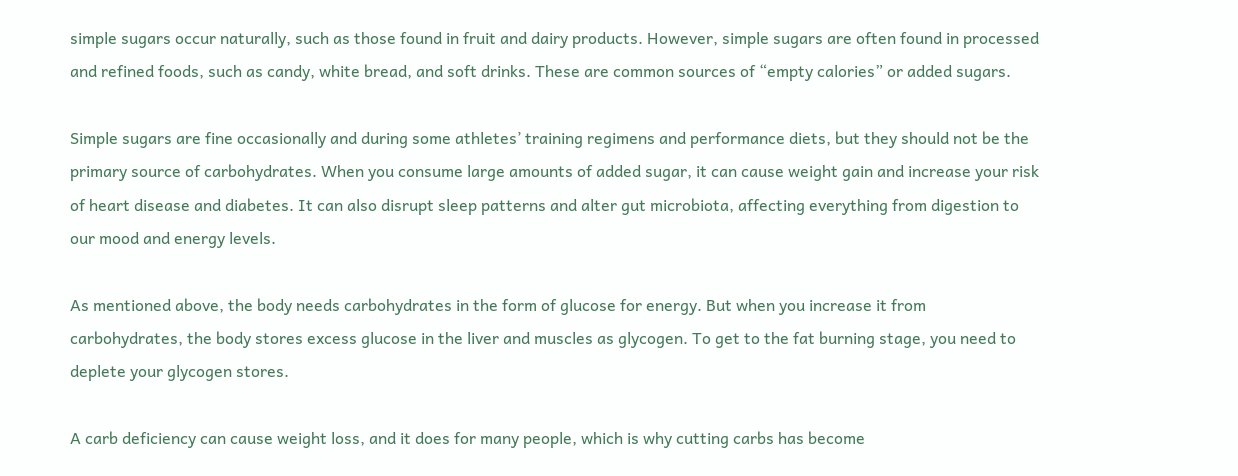simple sugars occur naturally, such as those found in fruit and dairy products. However, simple sugars are often found in processed and refined foods, such as candy, white bread, and soft drinks. These are common sources of “empty calories” or added sugars.

Simple sugars are fine occasionally and during some athletes’ training regimens and performance diets, but they should not be the primary source of carbohydrates. When you consume large amounts of added sugar, it can cause weight gain and increase your risk of heart disease and diabetes. It can also disrupt sleep patterns and alter gut microbiota, affecting everything from digestion to our mood and energy levels.

As mentioned above, the body needs carbohydrates in the form of glucose for energy. But when you increase it from carbohydrates, the body stores excess glucose in the liver and muscles as glycogen. To get to the fat burning stage, you need to deplete your glycogen stores.

A carb deficiency can cause weight loss, and it does for many people, which is why cutting carbs has become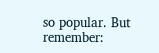so popular. But remember: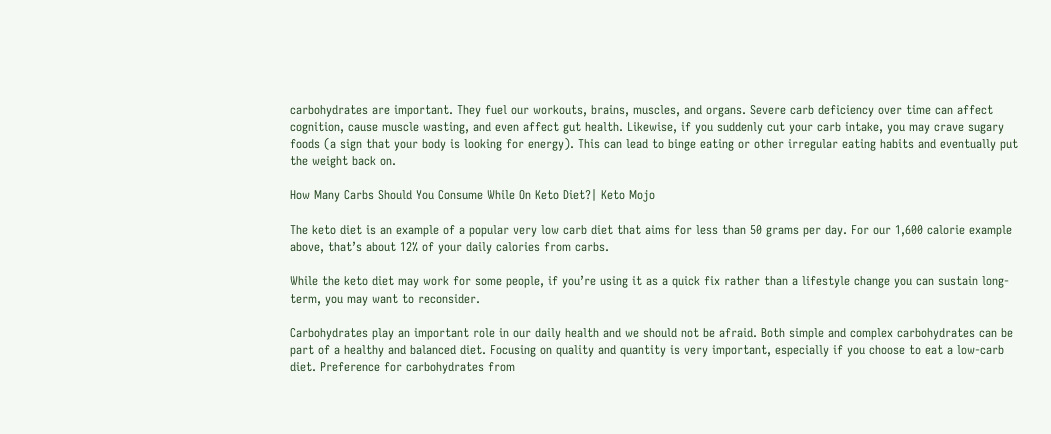carbohydrates are important. They fuel our workouts, brains, muscles, and organs. Severe carb deficiency over time can affect cognition, cause muscle wasting, and even affect gut health. Likewise, if you suddenly cut your carb intake, you may crave sugary foods (a sign that your body is looking for energy). This can lead to binge eating or other irregular eating habits and eventually put the weight back on.

How Many Carbs Should You Consume While On Keto Diet?| Keto Mojo

The keto diet is an example of a popular very low carb diet that aims for less than 50 grams per day. For our 1,600 calorie example above, that’s about 12% of your daily calories from carbs.

While the keto diet may work for some people, if you’re using it as a quick fix rather than a lifestyle change you can sustain long-term, you may want to reconsider.

Carbohydrates play an important role in our daily health and we should not be afraid. Both simple and complex carbohydrates can be part of a healthy and balanced diet. Focusing on quality and quantity is very important, especially if you choose to eat a low-carb diet. Preference for carbohydrates from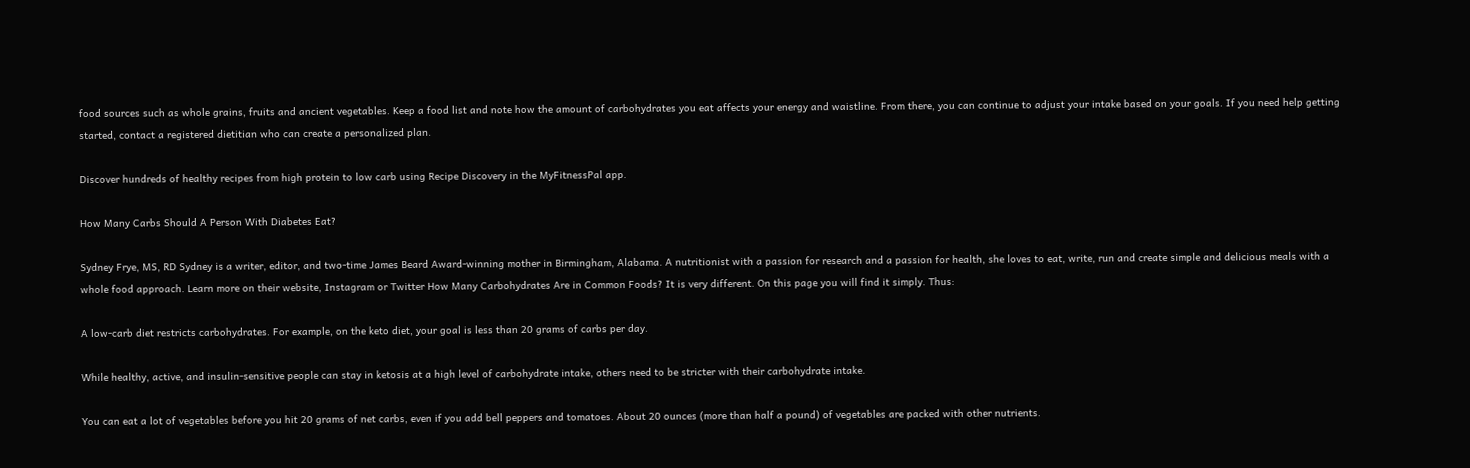food sources such as whole grains, fruits and ancient vegetables. Keep a food list and note how the amount of carbohydrates you eat affects your energy and waistline. From there, you can continue to adjust your intake based on your goals. If you need help getting started, contact a registered dietitian who can create a personalized plan.

Discover hundreds of healthy recipes from high protein to low carb using Recipe Discovery in the MyFitnessPal app.

How Many Carbs Should A Person With Diabetes Eat?

Sydney Frye, MS, RD Sydney is a writer, editor, and two-time James Beard Award-winning mother in Birmingham, Alabama. A nutritionist with a passion for research and a passion for health, she loves to eat, write, run and create simple and delicious meals with a whole food approach. Learn more on their website, Instagram or Twitter How Many Carbohydrates Are in Common Foods? It is very different. On this page you will find it simply. Thus:

A low-carb diet restricts carbohydrates. For example, on the keto diet, your goal is less than 20 grams of carbs per day.

While healthy, active, and insulin-sensitive people can stay in ketosis at a high level of carbohydrate intake, others need to be stricter with their carbohydrate intake.

You can eat a lot of vegetables before you hit 20 grams of net carbs, even if you add bell peppers and tomatoes. About 20 ounces (more than half a pound) of vegetables are packed with other nutrients.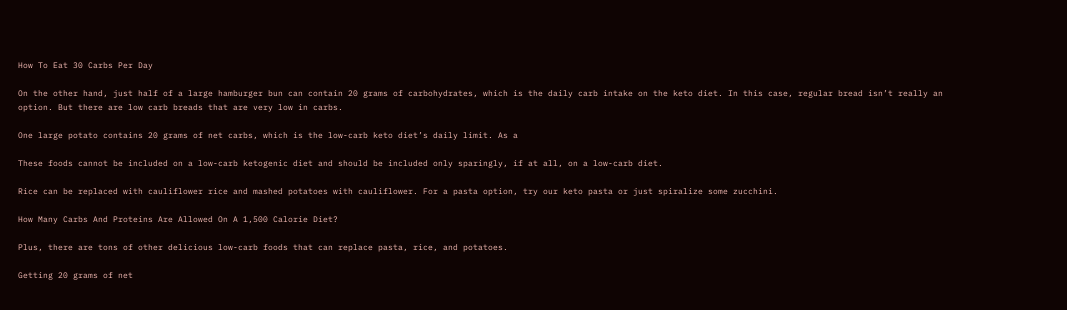How To Eat 30 Carbs Per Day

On the other hand, just half of a large hamburger bun can contain 20 grams of carbohydrates, which is the daily carb intake on the keto diet. In this case, regular bread isn’t really an option. But there are low carb breads that are very low in carbs.

One large potato contains 20 grams of net carbs, which is the low-carb keto diet’s daily limit. As a

These foods cannot be included on a low-carb ketogenic diet and should be included only sparingly, if at all, on a low-carb diet.

Rice can be replaced with cauliflower rice and mashed potatoes with cauliflower. For a pasta option, try our keto pasta or just spiralize some zucchini.

How Many Carbs And Proteins Are Allowed On A 1,500 Calorie Diet?

Plus, there are tons of other delicious low-carb foods that can replace pasta, rice, and potatoes.

Getting 20 grams of net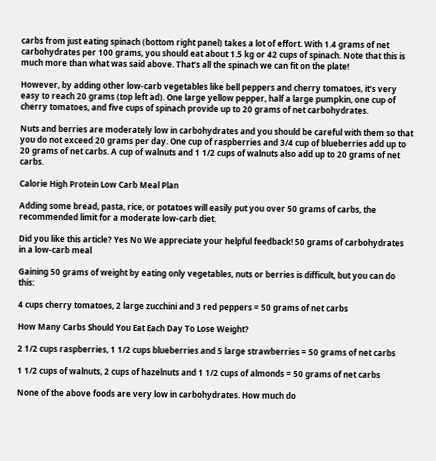carbs from just eating spinach (bottom right panel) takes a lot of effort. With 1.4 grams of net carbohydrates per 100 grams, you should eat about 1.5 kg or 42 cups of spinach. Note that this is much more than what was said above. That’s all the spinach we can fit on the plate!

However, by adding other low-carb vegetables like bell peppers and cherry tomatoes, it’s very easy to reach 20 grams (top left ad). One large yellow pepper, half a large pumpkin, one cup of cherry tomatoes, and five cups of spinach provide up to 20 grams of net carbohydrates.

Nuts and berries are moderately low in carbohydrates and you should be careful with them so that you do not exceed 20 grams per day. One cup of raspberries and 3/4 cup of blueberries add up to 20 grams of net carbs. A cup of walnuts and 1 1/2 cups of walnuts also add up to 20 grams of net carbs.

Calorie High Protein Low Carb Meal Plan

Adding some bread, pasta, rice, or potatoes will easily put you over 50 grams of carbs, the recommended limit for a moderate low-carb diet.

Did you like this article? Yes No We appreciate your helpful feedback! 50 grams of carbohydrates in a low-carb meal

Gaining 50 grams of weight by eating only vegetables, nuts or berries is difficult, but you can do this:

4 cups cherry tomatoes, 2 large zucchini and 3 red peppers = 50 grams of net carbs

How Many Carbs Should You Eat Each Day To Lose Weight?

2 1/2 cups raspberries, 1 1/2 cups blueberries and 5 large strawberries = 50 grams of net carbs

1 1/2 cups of walnuts, 2 cups of hazelnuts and 1 1/2 cups of almonds = 50 grams of net carbs

None of the above foods are very low in carbohydrates. How much do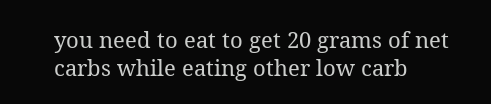you need to eat to get 20 grams of net carbs while eating other low carb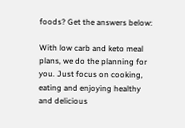foods? Get the answers below:

With low carb and keto meal plans, we do the planning for you. Just focus on cooking, eating and enjoying healthy and delicious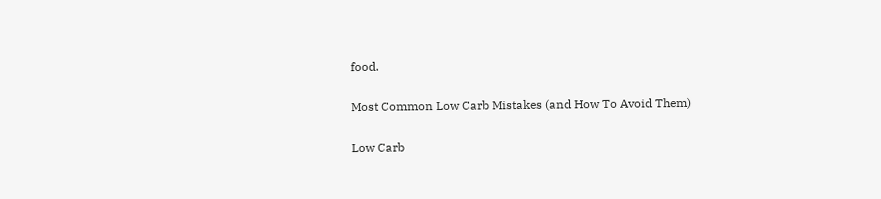food.

Most Common Low Carb Mistakes (and How To Avoid Them)

Low Carb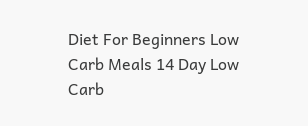Diet For Beginners Low Carb Meals 14 Day Low Carb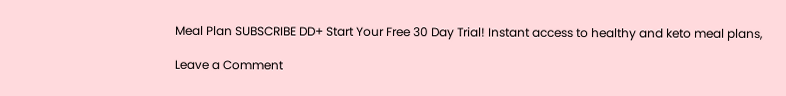Meal Plan SUBSCRIBE DD+ Start Your Free 30 Day Trial! Instant access to healthy and keto meal plans,

Leave a Comment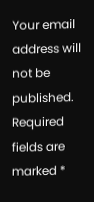Your email address will not be published. Required fields are marked *